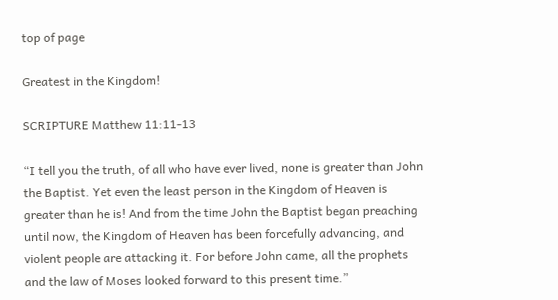top of page

Greatest in the Kingdom!

SCRIPTURE Matthew 11:11-13

“I tell you the truth, of all who have ever lived, none is greater than John the Baptist. Yet even the least person in the Kingdom of Heaven is greater than he is! And from the time John the Baptist began preaching until now, the Kingdom of Heaven has been forcefully advancing, and violent people are attacking it. For before John came, all the prophets and the law of Moses looked forward to this present time.”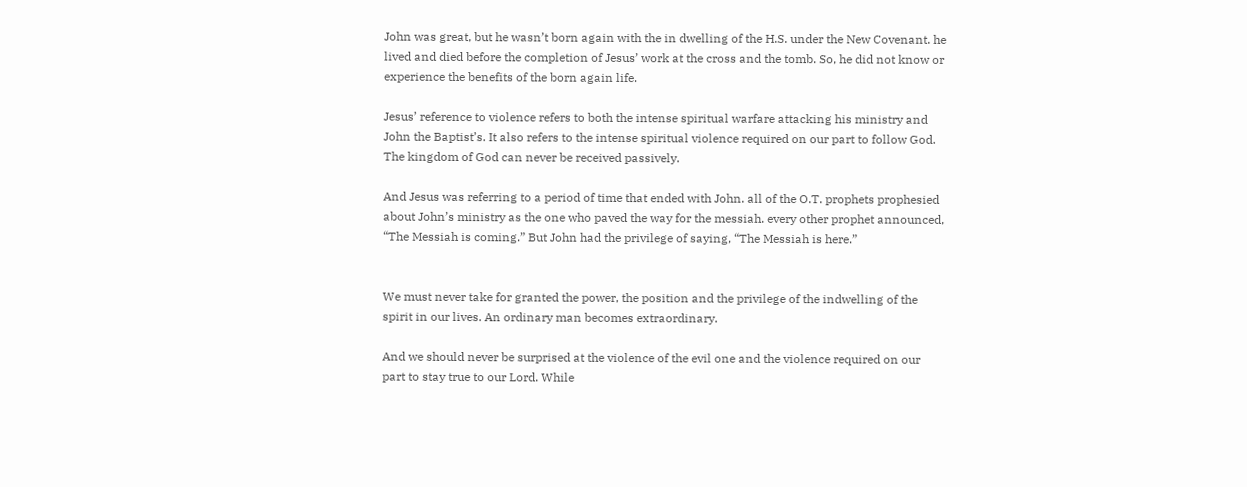John was great, but he wasn’t born again with the in dwelling of the H.S. under the New Covenant. he lived and died before the completion of Jesus’ work at the cross and the tomb. So, he did not know or experience the benefits of the born again life.

Jesus’ reference to violence refers to both the intense spiritual warfare attacking his ministry and John the Baptist’s. It also refers to the intense spiritual violence required on our part to follow God. The kingdom of God can never be received passively.

And Jesus was referring to a period of time that ended with John. all of the O.T. prophets prophesied about John’s ministry as the one who paved the way for the messiah. every other prophet announced, “The Messiah is coming.” But John had the privilege of saying, “The Messiah is here.”


We must never take for granted the power, the position and the privilege of the indwelling of the spirit in our lives. An ordinary man becomes extraordinary.

And we should never be surprised at the violence of the evil one and the violence required on our part to stay true to our Lord. While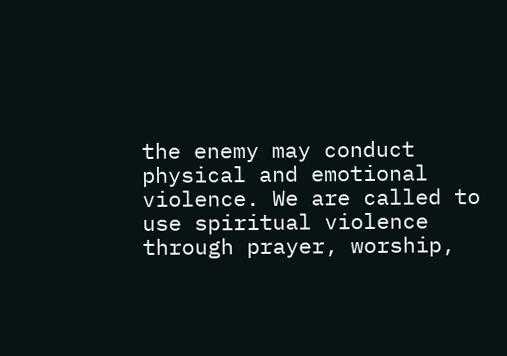the enemy may conduct physical and emotional violence. We are called to use spiritual violence through prayer, worship,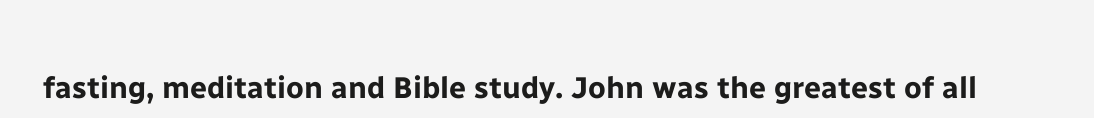fasting, meditation and Bible study. John was the greatest of all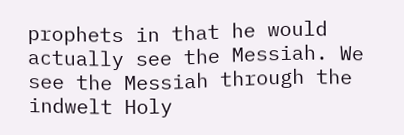prophets in that he would actually see the Messiah. We see the Messiah through the indwelt Holy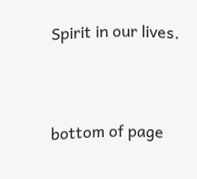Spirit in our lives.


bottom of page